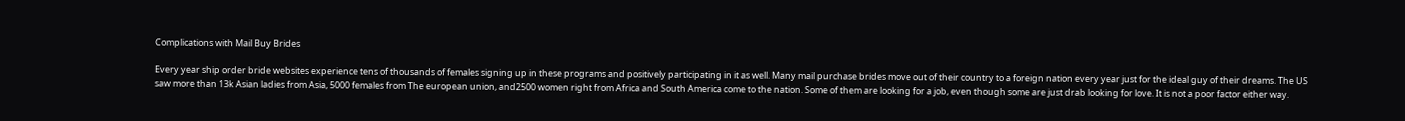Complications with Mail Buy Brides

Every year ship order bride websites experience tens of thousands of females signing up in these programs and positively participating in it as well. Many mail purchase brides move out of their country to a foreign nation every year just for the ideal guy of their dreams. The US saw more than 13k Asian ladies from Asia, 5000 females from The european union, and2500 women right from Africa and South America come to the nation. Some of them are looking for a job, even though some are just drab looking for love. It is not a poor factor either way.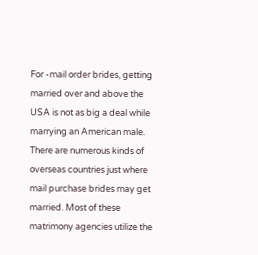For -mail order brides, getting married over and above the USA is not as big a deal while marrying an American male. There are numerous kinds of overseas countries just where mail purchase brides may get married. Most of these matrimony agencies utilize the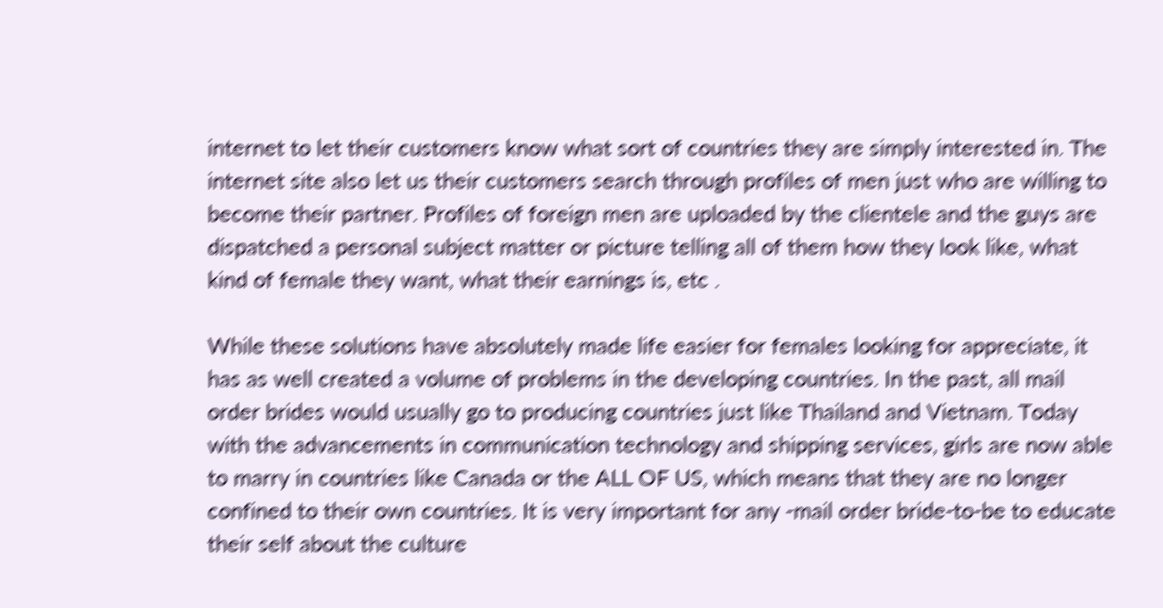internet to let their customers know what sort of countries they are simply interested in. The internet site also let us their customers search through profiles of men just who are willing to become their partner. Profiles of foreign men are uploaded by the clientele and the guys are dispatched a personal subject matter or picture telling all of them how they look like, what kind of female they want, what their earnings is, etc .

While these solutions have absolutely made life easier for females looking for appreciate, it has as well created a volume of problems in the developing countries. In the past, all mail order brides would usually go to producing countries just like Thailand and Vietnam. Today with the advancements in communication technology and shipping services, girls are now able to marry in countries like Canada or the ALL OF US, which means that they are no longer confined to their own countries. It is very important for any -mail order bride-to-be to educate their self about the culture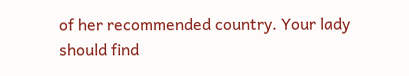of her recommended country. Your lady should find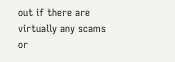out if there are virtually any scams or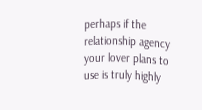perhaps if the relationship agency your lover plans to use is truly highly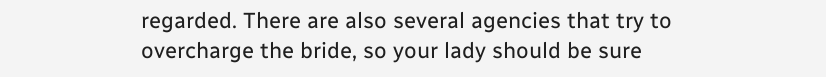regarded. There are also several agencies that try to overcharge the bride, so your lady should be sure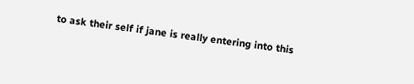to ask their self if jane is really entering into this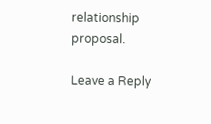relationship proposal.

Leave a Reply